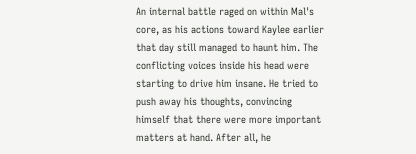An internal battle raged on within Mal's core, as his actions toward Kaylee earlier that day still managed to haunt him. The conflicting voices inside his head were starting to drive him insane. He tried to push away his thoughts, convincing himself that there were more important matters at hand. After all, he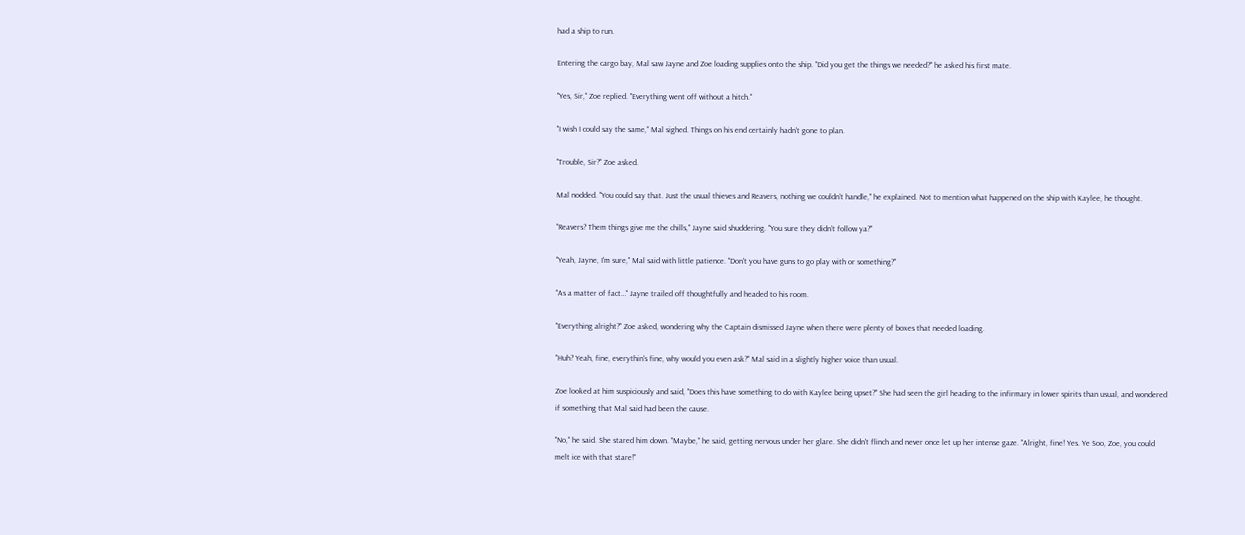had a ship to run.

Entering the cargo bay, Mal saw Jayne and Zoe loading supplies onto the ship. "Did you get the things we needed?" he asked his first mate.

"Yes, Sir," Zoe replied. "Everything went off without a hitch."

"I wish I could say the same," Mal sighed. Things on his end certainly hadn't gone to plan.

"Trouble, Sir?" Zoe asked.

Mal nodded. "You could say that. Just the usual thieves and Reavers, nothing we couldn't handle," he explained. Not to mention what happened on the ship with Kaylee, he thought.

"Reavers? Them things give me the chills," Jayne said shuddering. "You sure they didn't follow ya?"

"Yeah, Jayne, I'm sure," Mal said with little patience. "Don't you have guns to go play with or something?"

"As a matter of fact…" Jayne trailed off thoughtfully and headed to his room.

"Everything alright?" Zoe asked, wondering why the Captain dismissed Jayne when there were plenty of boxes that needed loading.

"Huh? Yeah, fine, everythin's fine, why would you even ask?" Mal said in a slightly higher voice than usual.

Zoe looked at him suspiciously and said, "Does this have something to do with Kaylee being upset?" She had seen the girl heading to the infirmary in lower spirits than usual, and wondered if something that Mal said had been the cause.

"No," he said. She stared him down. "Maybe," he said, getting nervous under her glare. She didn't flinch and never once let up her intense gaze. "Alright, fine! Yes. Ye Soo, Zoe, you could melt ice with that stare!"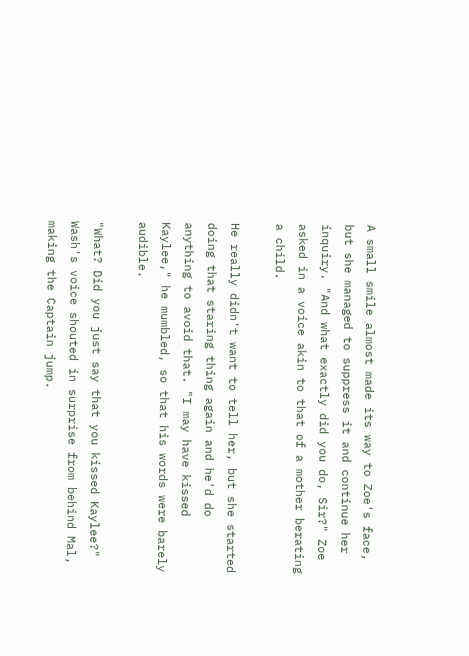A small smile almost made its way to Zoe's face, but she managed to suppress it and continue her inquiry. "And what exactly did you do, Sir?" Zoe asked in a voice akin to that of a mother berating a child.

He really didn't want to tell her, but she started doing that staring thing again and he'd do anything to avoid that. "I may have kissed Kaylee," he mumbled, so that his words were barely audible.

"What? Did you just say that you kissed Kaylee?" Wash's voice shouted in surprise from behind Mal, making the Captain jump.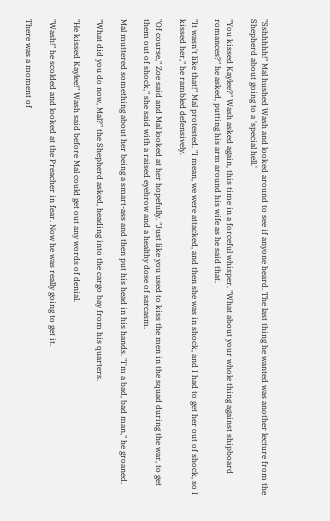"Sshhhhh!" Mal hushed Wash and looked around to see if anyone heard. The last thing he wanted was another lecture from the Shepherd about going to a 'special hell.'

"You kissed Kaylee?" Wash asked again, this time in a forceful whisper. "What about your whole thing against shipboard romances?" he asked, putting his arm around his wife as he said that.

"It wasn't like that!" Mal protested. "I mean, we were attacked, and then she was in shock, and I had to get her out of shock, so I kissed her," he rambled defensively.

"Of course," Zoe said and Mal looked at her hopefully. "Just like you used to kiss the men in the squad during the war, to get them out of shock," she said with a raised eyebrow and a healthy dose of sarcasm.

Mal muttered something about her being a smart-ass and then put his head in his hands. "I'm a bad, bad man," he groaned.

"What did you do now, Mal?" the Shepherd asked, heading into the cargo bay from his quarters.

"He kissed Kaylee!" Wash said before Mal could get out any words of denial.

"Wash!" he scolded and looked at the Preacher in fear. Now he was really going to get it.

There was a moment of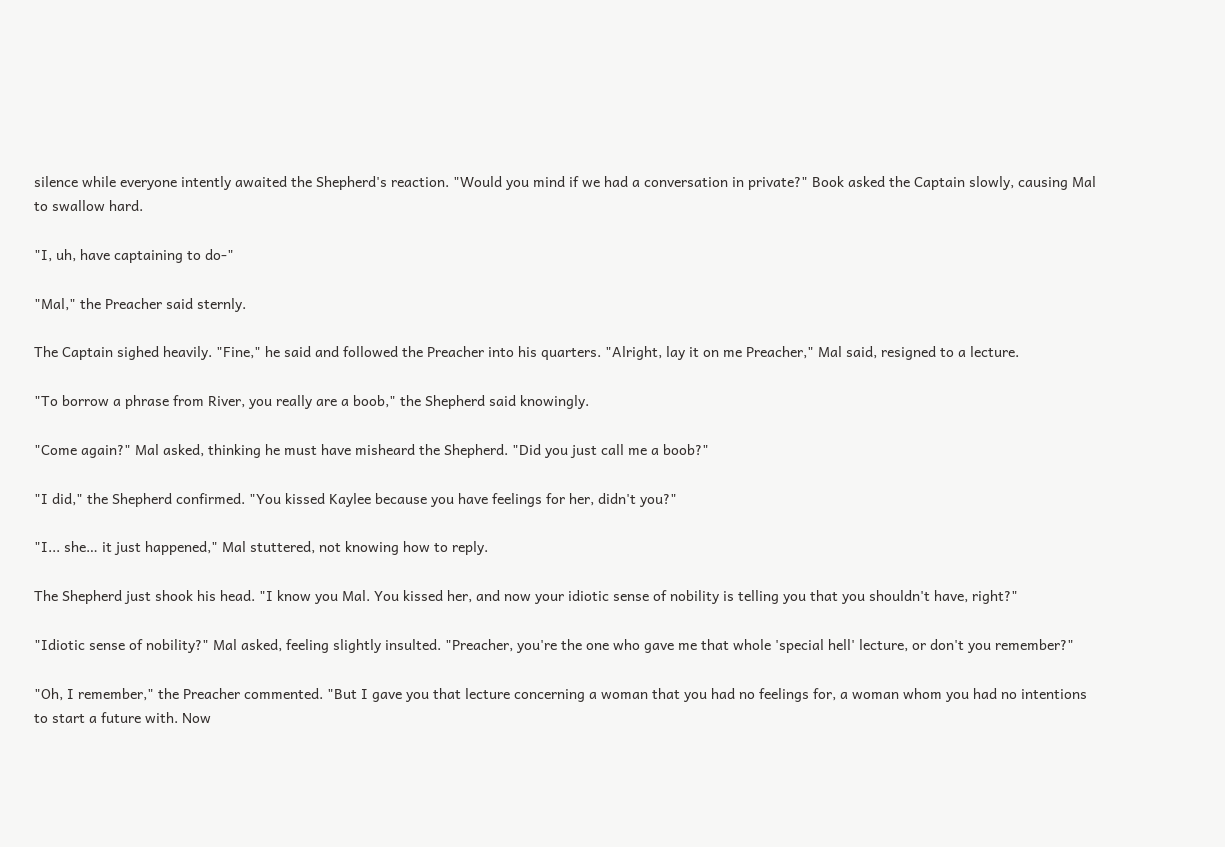silence while everyone intently awaited the Shepherd's reaction. "Would you mind if we had a conversation in private?" Book asked the Captain slowly, causing Mal to swallow hard.

"I, uh, have captaining to do-"

"Mal," the Preacher said sternly.

The Captain sighed heavily. "Fine," he said and followed the Preacher into his quarters. "Alright, lay it on me Preacher," Mal said, resigned to a lecture.

"To borrow a phrase from River, you really are a boob," the Shepherd said knowingly.

"Come again?" Mal asked, thinking he must have misheard the Shepherd. "Did you just call me a boob?"

"I did," the Shepherd confirmed. "You kissed Kaylee because you have feelings for her, didn't you?"

"I... she… it just happened," Mal stuttered, not knowing how to reply.

The Shepherd just shook his head. "I know you Mal. You kissed her, and now your idiotic sense of nobility is telling you that you shouldn't have, right?"

"Idiotic sense of nobility?" Mal asked, feeling slightly insulted. "Preacher, you're the one who gave me that whole 'special hell' lecture, or don't you remember?"

"Oh, I remember," the Preacher commented. "But I gave you that lecture concerning a woman that you had no feelings for, a woman whom you had no intentions to start a future with. Now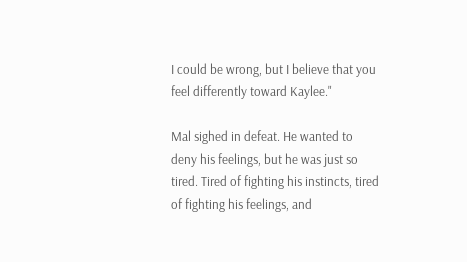I could be wrong, but I believe that you feel differently toward Kaylee."

Mal sighed in defeat. He wanted to deny his feelings, but he was just so tired. Tired of fighting his instincts, tired of fighting his feelings, and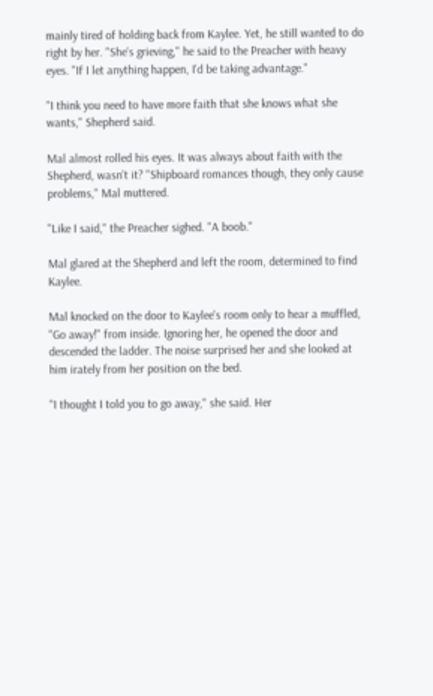mainly tired of holding back from Kaylee. Yet, he still wanted to do right by her. "She's grieving," he said to the Preacher with heavy eyes. "If I let anything happen, I'd be taking advantage."

"I think you need to have more faith that she knows what she wants," Shepherd said.

Mal almost rolled his eyes. It was always about faith with the Shepherd, wasn't it? "Shipboard romances though, they only cause problems," Mal muttered.

"Like I said," the Preacher sighed. "A boob."

Mal glared at the Shepherd and left the room, determined to find Kaylee.

Mal knocked on the door to Kaylee's room only to hear a muffled, "Go away!" from inside. Ignoring her, he opened the door and descended the ladder. The noise surprised her and she looked at him irately from her position on the bed.

"I thought I told you to go away," she said. Her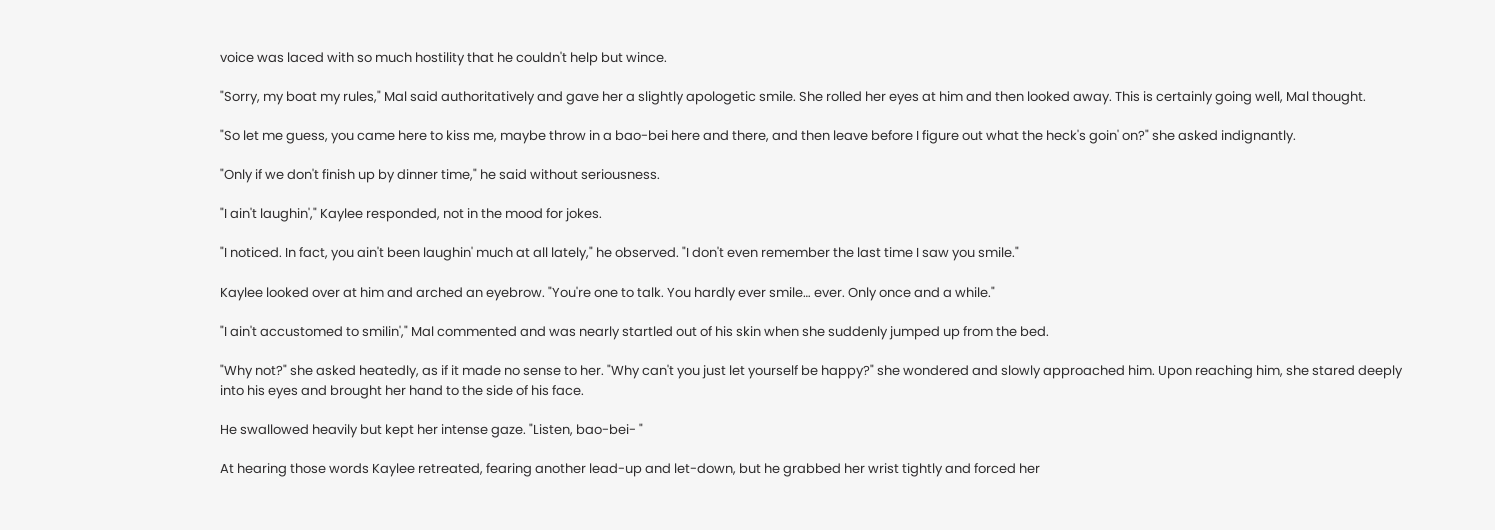voice was laced with so much hostility that he couldn't help but wince.

"Sorry, my boat my rules," Mal said authoritatively and gave her a slightly apologetic smile. She rolled her eyes at him and then looked away. This is certainly going well, Mal thought.

"So let me guess, you came here to kiss me, maybe throw in a bao-bei here and there, and then leave before I figure out what the heck's goin' on?" she asked indignantly.

"Only if we don't finish up by dinner time," he said without seriousness.

"I ain't laughin'," Kaylee responded, not in the mood for jokes.

"I noticed. In fact, you ain't been laughin' much at all lately," he observed. "I don't even remember the last time I saw you smile."

Kaylee looked over at him and arched an eyebrow. "You're one to talk. You hardly ever smile… ever. Only once and a while."

"I ain't accustomed to smilin'," Mal commented and was nearly startled out of his skin when she suddenly jumped up from the bed.

"Why not?" she asked heatedly, as if it made no sense to her. "Why can't you just let yourself be happy?" she wondered and slowly approached him. Upon reaching him, she stared deeply into his eyes and brought her hand to the side of his face.

He swallowed heavily but kept her intense gaze. "Listen, bao-bei- "

At hearing those words Kaylee retreated, fearing another lead-up and let-down, but he grabbed her wrist tightly and forced her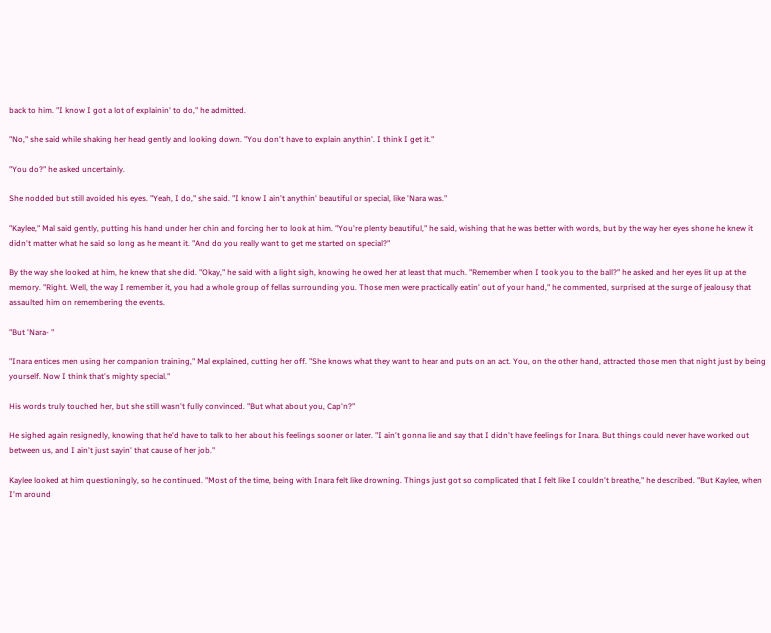back to him. "I know I got a lot of explainin' to do," he admitted.

"No," she said while shaking her head gently and looking down. "You don't have to explain anythin'. I think I get it."

"You do?" he asked uncertainly.

She nodded but still avoided his eyes. "Yeah, I do," she said. "I know I ain't anythin' beautiful or special, like 'Nara was."

"Kaylee," Mal said gently, putting his hand under her chin and forcing her to look at him. "You're plenty beautiful," he said, wishing that he was better with words, but by the way her eyes shone he knew it didn't matter what he said so long as he meant it. "And do you really want to get me started on special?"

By the way she looked at him, he knew that she did. "Okay," he said with a light sigh, knowing he owed her at least that much. "Remember when I took you to the ball?" he asked and her eyes lit up at the memory. "Right. Well, the way I remember it, you had a whole group of fellas surrounding you. Those men were practically eatin' out of your hand," he commented, surprised at the surge of jealousy that assaulted him on remembering the events.

"But 'Nara- "

"Inara entices men using her companion training," Mal explained, cutting her off. "She knows what they want to hear and puts on an act. You, on the other hand, attracted those men that night just by being yourself. Now I think that's mighty special."

His words truly touched her, but she still wasn't fully convinced. "But what about you, Cap'n?"

He sighed again resignedly, knowing that he'd have to talk to her about his feelings sooner or later. "I ain't gonna lie and say that I didn't have feelings for Inara. But things could never have worked out between us, and I ain't just sayin' that cause of her job."

Kaylee looked at him questioningly, so he continued. "Most of the time, being with Inara felt like drowning. Things just got so complicated that I felt like I couldn't breathe," he described. "But Kaylee, when I'm around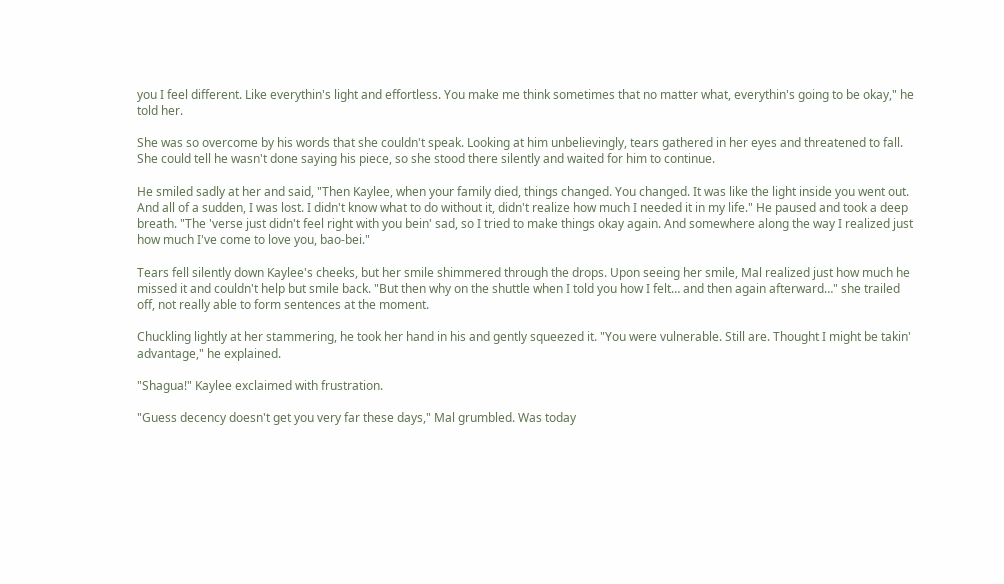you I feel different. Like everythin's light and effortless. You make me think sometimes that no matter what, everythin's going to be okay," he told her.

She was so overcome by his words that she couldn't speak. Looking at him unbelievingly, tears gathered in her eyes and threatened to fall. She could tell he wasn't done saying his piece, so she stood there silently and waited for him to continue.

He smiled sadly at her and said, "Then Kaylee, when your family died, things changed. You changed. It was like the light inside you went out. And all of a sudden, I was lost. I didn't know what to do without it, didn't realize how much I needed it in my life." He paused and took a deep breath. "The 'verse just didn't feel right with you bein' sad, so I tried to make things okay again. And somewhere along the way I realized just how much I've come to love you, bao-bei."

Tears fell silently down Kaylee's cheeks, but her smile shimmered through the drops. Upon seeing her smile, Mal realized just how much he missed it and couldn't help but smile back. "But then why on the shuttle when I told you how I felt… and then again afterward…" she trailed off, not really able to form sentences at the moment.

Chuckling lightly at her stammering, he took her hand in his and gently squeezed it. "You were vulnerable. Still are. Thought I might be takin' advantage," he explained.

"Shagua!" Kaylee exclaimed with frustration.

"Guess decency doesn't get you very far these days," Mal grumbled. Was today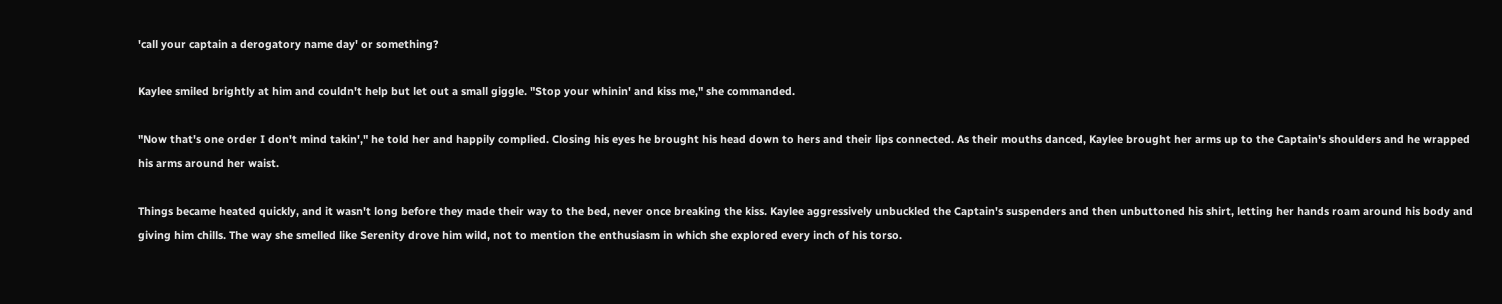'call your captain a derogatory name day' or something?

Kaylee smiled brightly at him and couldn't help but let out a small giggle. "Stop your whinin' and kiss me," she commanded.

"Now that's one order I don't mind takin'," he told her and happily complied. Closing his eyes he brought his head down to hers and their lips connected. As their mouths danced, Kaylee brought her arms up to the Captain's shoulders and he wrapped his arms around her waist.

Things became heated quickly, and it wasn't long before they made their way to the bed, never once breaking the kiss. Kaylee aggressively unbuckled the Captain's suspenders and then unbuttoned his shirt, letting her hands roam around his body and giving him chills. The way she smelled like Serenity drove him wild, not to mention the enthusiasm in which she explored every inch of his torso.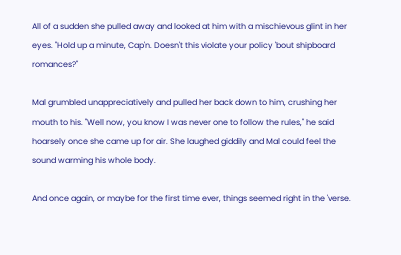All of a sudden she pulled away and looked at him with a mischievous glint in her eyes. "Hold up a minute, Cap'n. Doesn't this violate your policy 'bout shipboard romances?"

Mal grumbled unappreciatively and pulled her back down to him, crushing her mouth to his. "Well now, you know I was never one to follow the rules," he said hoarsely once she came up for air. She laughed giddily and Mal could feel the sound warming his whole body.

And once again, or maybe for the first time ever, things seemed right in the 'verse.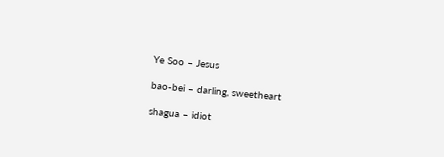Ye Soo – Jesus

bao-bei – darling, sweetheart

shagua – idiot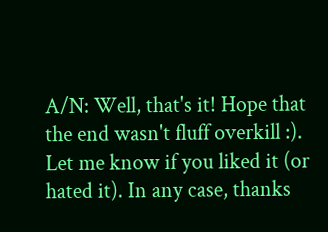A/N: Well, that's it! Hope that the end wasn't fluff overkill :). Let me know if you liked it (or hated it). In any case, thanks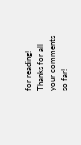for reading! Thanks for all your comments so far!